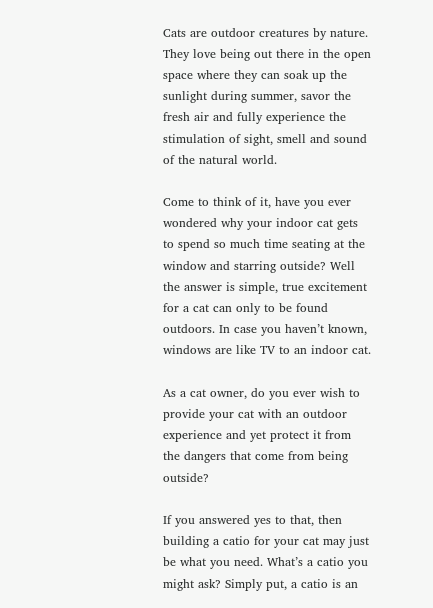Cats are outdoor creatures by nature. They love being out there in the open space where they can soak up the sunlight during summer, savor the fresh air and fully experience the stimulation of sight, smell and sound of the natural world.

Come to think of it, have you ever wondered why your indoor cat gets to spend so much time seating at the window and starring outside? Well the answer is simple, true excitement for a cat can only to be found outdoors. In case you haven’t known, windows are like TV to an indoor cat.

As a cat owner, do you ever wish to provide your cat with an outdoor experience and yet protect it from the dangers that come from being outside?

If you answered yes to that, then building a catio for your cat may just be what you need. What’s a catio you might ask? Simply put, a catio is an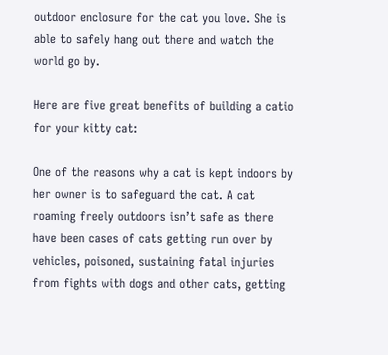outdoor enclosure for the cat you love. She is able to safely hang out there and watch the world go by.

Here are five great benefits of building a catio for your kitty cat:

One of the reasons why a cat is kept indoors by her owner is to safeguard the cat. A cat roaming freely outdoors isn’t safe as there have been cases of cats getting run over by vehicles, poisoned, sustaining fatal injuries from fights with dogs and other cats, getting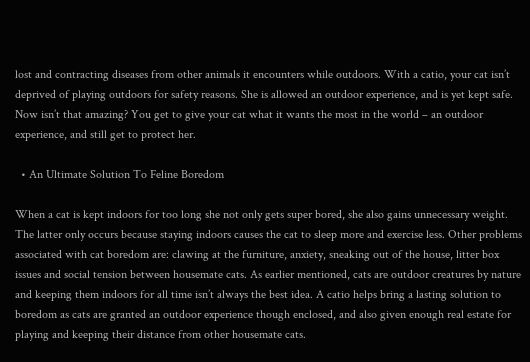lost and contracting diseases from other animals it encounters while outdoors. With a catio, your cat isn’t deprived of playing outdoors for safety reasons. She is allowed an outdoor experience, and is yet kept safe. Now isn’t that amazing? You get to give your cat what it wants the most in the world – an outdoor experience, and still get to protect her.

  • An Ultimate Solution To Feline Boredom

When a cat is kept indoors for too long she not only gets super bored, she also gains unnecessary weight. The latter only occurs because staying indoors causes the cat to sleep more and exercise less. Other problems associated with cat boredom are: clawing at the furniture, anxiety, sneaking out of the house, litter box issues and social tension between housemate cats. As earlier mentioned, cats are outdoor creatures by nature and keeping them indoors for all time isn’t always the best idea. A catio helps bring a lasting solution to boredom as cats are granted an outdoor experience though enclosed, and also given enough real estate for playing and keeping their distance from other housemate cats.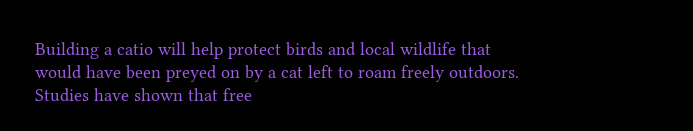Building a catio will help protect birds and local wildlife that would have been preyed on by a cat left to roam freely outdoors. Studies have shown that free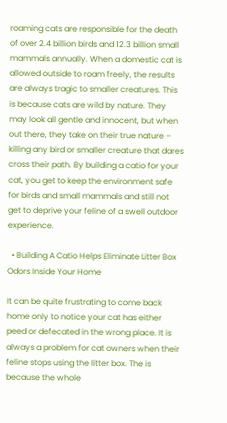roaming cats are responsible for the death of over 2.4 billion birds and 12.3 billion small mammals annually. When a domestic cat is allowed outside to roam freely, the results are always tragic to smaller creatures. This is because cats are wild by nature. They may look all gentle and innocent, but when out there, they take on their true nature – killing any bird or smaller creature that dares cross their path. By building a catio for your cat, you get to keep the environment safe for birds and small mammals and still not get to deprive your feline of a swell outdoor experience.

  • Building A Catio Helps Eliminate Litter Box Odors Inside Your Home

It can be quite frustrating to come back home only to notice your cat has either peed or defecated in the wrong place. It is always a problem for cat owners when their feline stops using the litter box. The is because the whole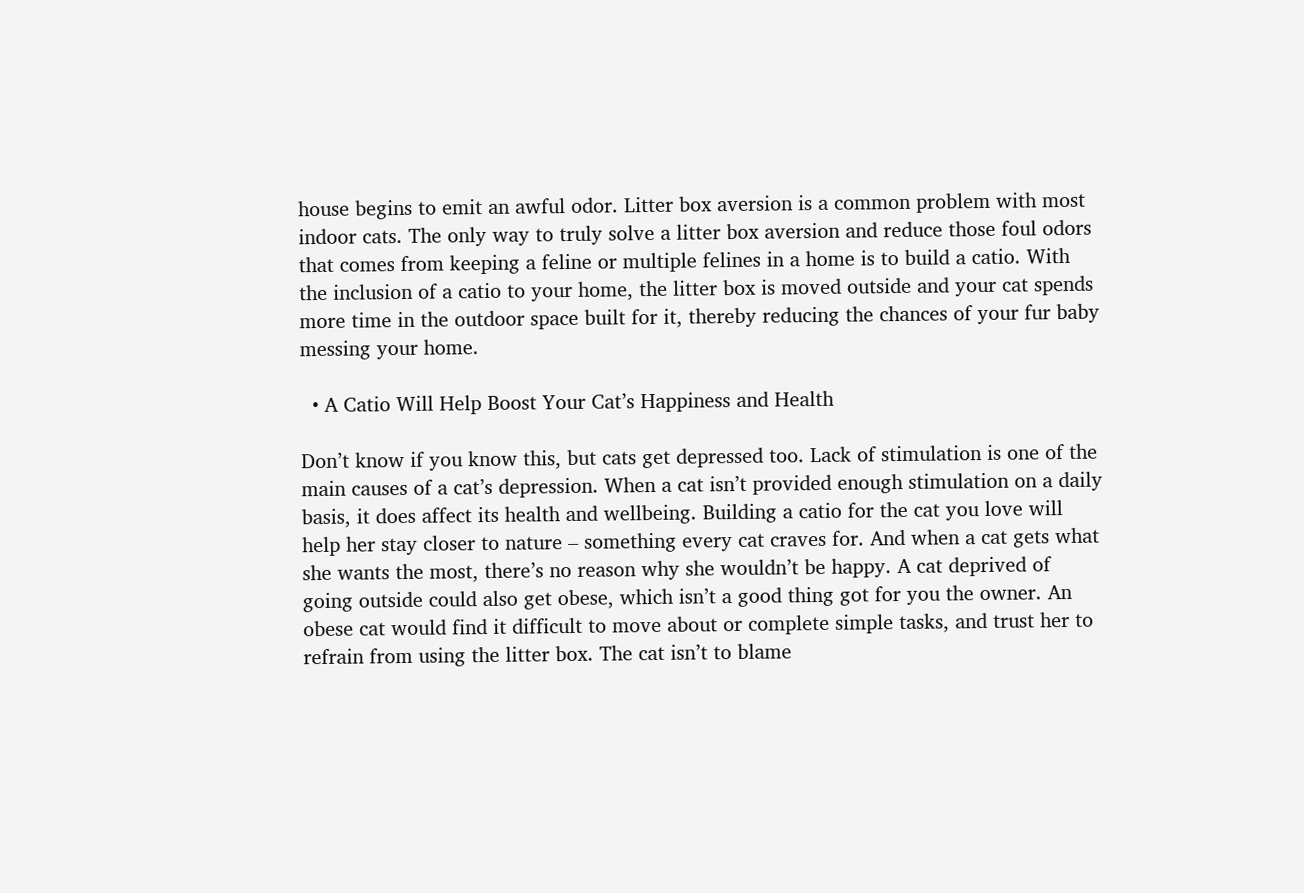house begins to emit an awful odor. Litter box aversion is a common problem with most indoor cats. The only way to truly solve a litter box aversion and reduce those foul odors that comes from keeping a feline or multiple felines in a home is to build a catio. With the inclusion of a catio to your home, the litter box is moved outside and your cat spends more time in the outdoor space built for it, thereby reducing the chances of your fur baby messing your home.

  • A Catio Will Help Boost Your Cat’s Happiness and Health

Don’t know if you know this, but cats get depressed too. Lack of stimulation is one of the main causes of a cat’s depression. When a cat isn’t provided enough stimulation on a daily basis, it does affect its health and wellbeing. Building a catio for the cat you love will help her stay closer to nature – something every cat craves for. And when a cat gets what she wants the most, there’s no reason why she wouldn’t be happy. A cat deprived of going outside could also get obese, which isn’t a good thing got for you the owner. An obese cat would find it difficult to move about or complete simple tasks, and trust her to refrain from using the litter box. The cat isn’t to blame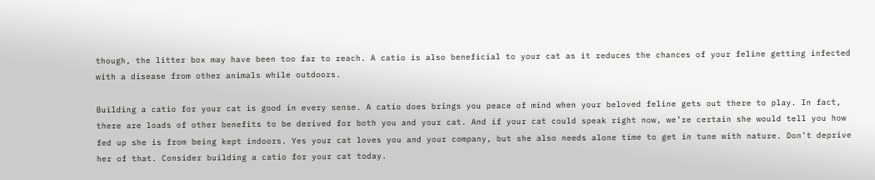though, the litter box may have been too far to reach. A catio is also beneficial to your cat as it reduces the chances of your feline getting infected with a disease from other animals while outdoors.

Building a catio for your cat is good in every sense. A catio does brings you peace of mind when your beloved feline gets out there to play. In fact, there are loads of other benefits to be derived for both you and your cat. And if your cat could speak right now, we’re certain she would tell you how fed up she is from being kept indoors. Yes your cat loves you and your company, but she also needs alone time to get in tune with nature. Don’t deprive her of that. Consider building a catio for your cat today.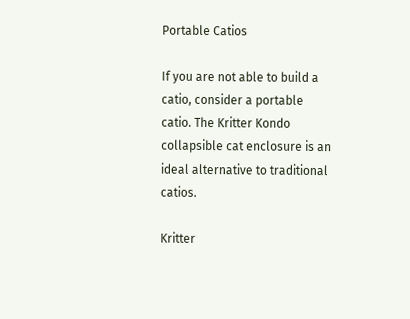Portable Catios

If you are not able to build a catio, consider a portable catio. The Kritter Kondo collapsible cat enclosure is an ideal alternative to traditional catios.

Kritter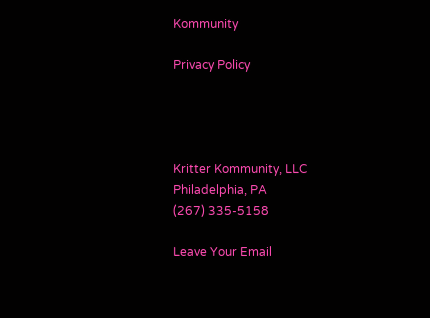Kommunity

Privacy Policy




Kritter Kommunity, LLC
Philadelphia, PA
(267) 335-5158

Leave Your Email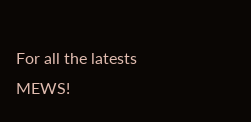For all the latests MEWS!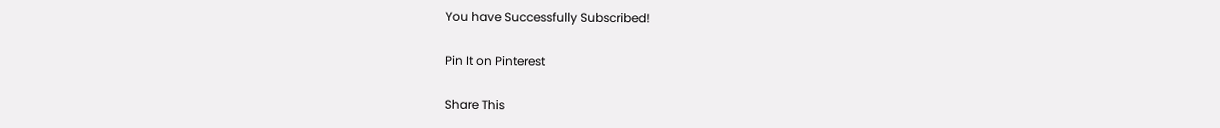You have Successfully Subscribed!

Pin It on Pinterest

Share This